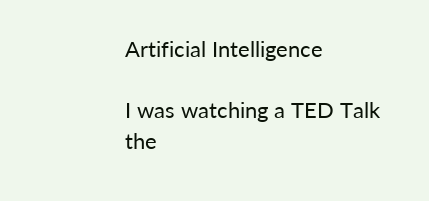Artificial Intelligence

I was watching a TED Talk the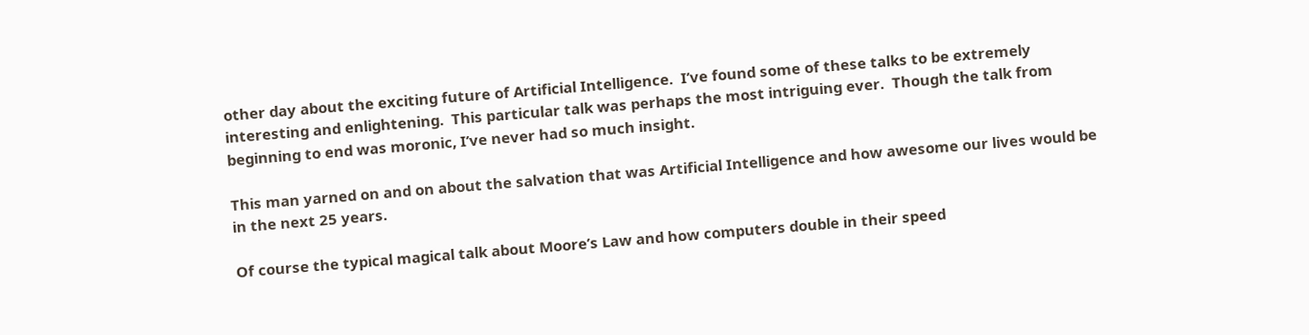other day about the exciting future of Artificial Intelligence.  I’ve found some of these talks to be extremely interesting and enlightening.  This particular talk was perhaps the most intriguing ever.  Though the talk from beginning to end was moronic, I’ve never had so much insight.

This man yarned on and on about the salvation that was Artificial Intelligence and how awesome our lives would be in the next 25 years.

Of course the typical magical talk about Moore’s Law and how computers double in their speed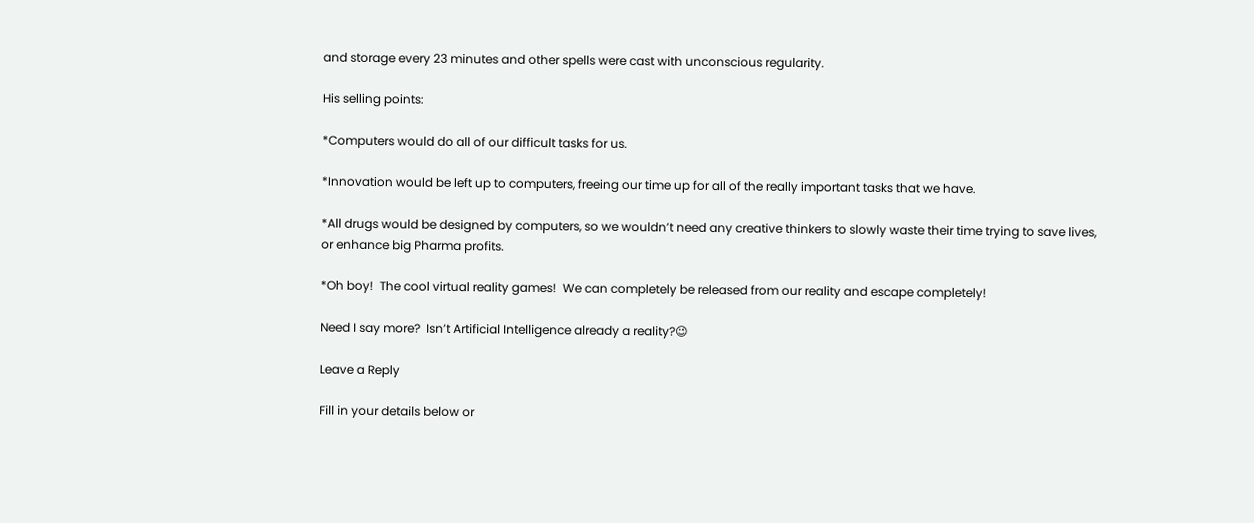and storage every 23 minutes and other spells were cast with unconscious regularity.

His selling points:

*Computers would do all of our difficult tasks for us.

*Innovation would be left up to computers, freeing our time up for all of the really important tasks that we have.

*All drugs would be designed by computers, so we wouldn’t need any creative thinkers to slowly waste their time trying to save lives, or enhance big Pharma profits.

*Oh boy!  The cool virtual reality games!  We can completely be released from our reality and escape completely!

Need I say more?  Isn’t Artificial Intelligence already a reality?😉

Leave a Reply

Fill in your details below or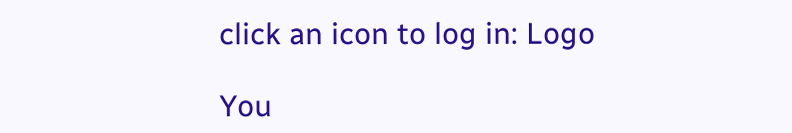click an icon to log in: Logo

You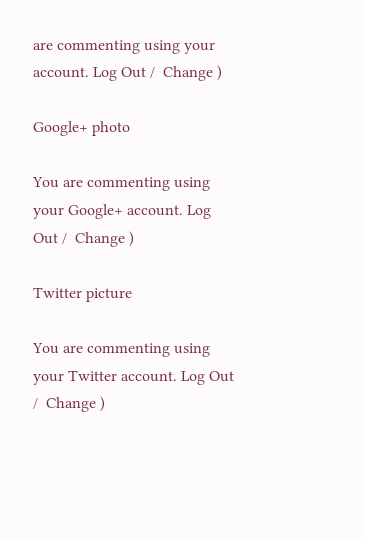are commenting using your account. Log Out /  Change )

Google+ photo

You are commenting using your Google+ account. Log Out /  Change )

Twitter picture

You are commenting using your Twitter account. Log Out /  Change )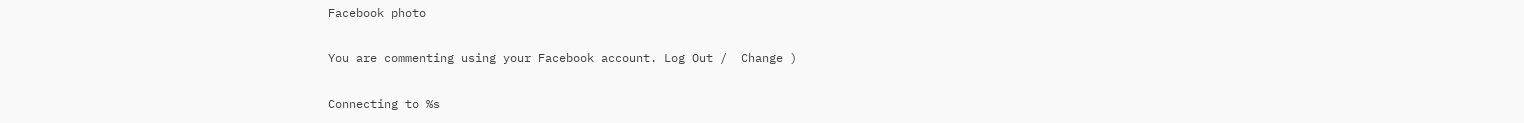Facebook photo

You are commenting using your Facebook account. Log Out /  Change )

Connecting to %s